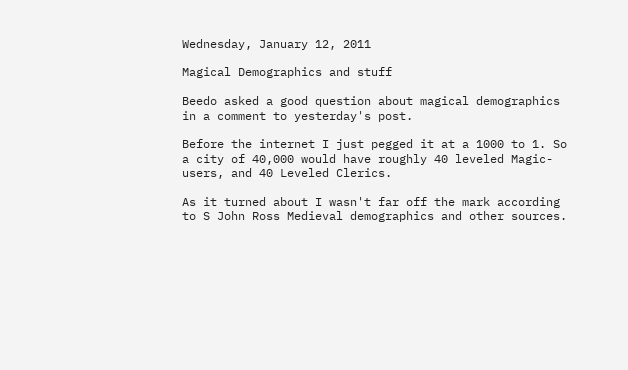Wednesday, January 12, 2011

Magical Demographics and stuff

Beedo asked a good question about magical demographics in a comment to yesterday's post.

Before the internet I just pegged it at a 1000 to 1. So a city of 40,000 would have roughly 40 leveled Magic-users, and 40 Leveled Clerics.

As it turned about I wasn't far off the mark according to S John Ross Medieval demographics and other sources.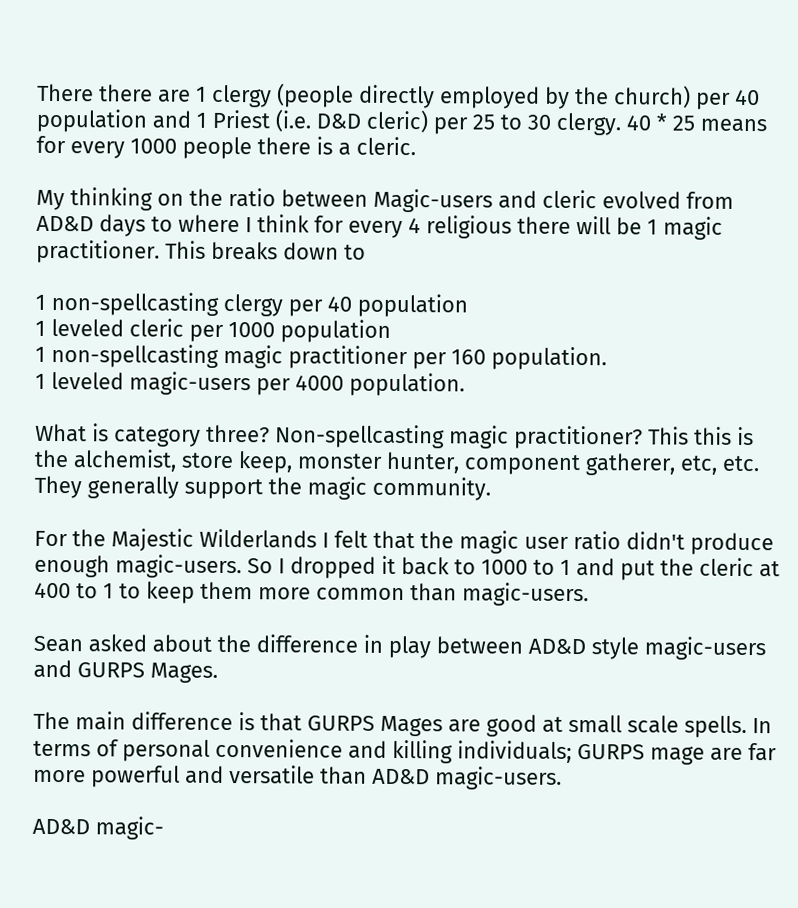There there are 1 clergy (people directly employed by the church) per 40 population and 1 Priest (i.e. D&D cleric) per 25 to 30 clergy. 40 * 25 means for every 1000 people there is a cleric.

My thinking on the ratio between Magic-users and cleric evolved from AD&D days to where I think for every 4 religious there will be 1 magic practitioner. This breaks down to

1 non-spellcasting clergy per 40 population
1 leveled cleric per 1000 population
1 non-spellcasting magic practitioner per 160 population.
1 leveled magic-users per 4000 population.

What is category three? Non-spellcasting magic practitioner? This this is the alchemist, store keep, monster hunter, component gatherer, etc, etc. They generally support the magic community.

For the Majestic Wilderlands I felt that the magic user ratio didn't produce enough magic-users. So I dropped it back to 1000 to 1 and put the cleric at 400 to 1 to keep them more common than magic-users.

Sean asked about the difference in play between AD&D style magic-users and GURPS Mages.

The main difference is that GURPS Mages are good at small scale spells. In terms of personal convenience and killing individuals; GURPS mage are far more powerful and versatile than AD&D magic-users.

AD&D magic-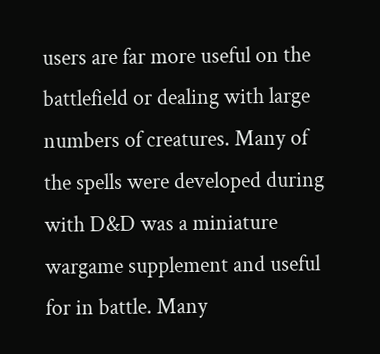users are far more useful on the battlefield or dealing with large numbers of creatures. Many of the spells were developed during with D&D was a miniature wargame supplement and useful for in battle. Many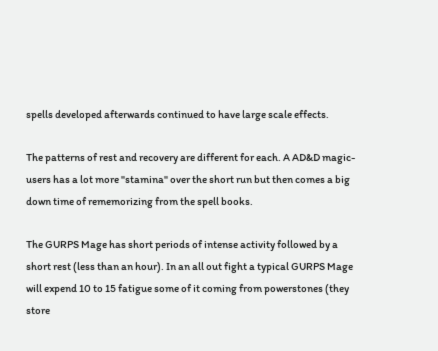spells developed afterwards continued to have large scale effects.

The patterns of rest and recovery are different for each. A AD&D magic-users has a lot more "stamina" over the short run but then comes a big down time of rememorizing from the spell books.

The GURPS Mage has short periods of intense activity followed by a short rest (less than an hour). In an all out fight a typical GURPS Mage will expend 10 to 15 fatigue some of it coming from powerstones (they store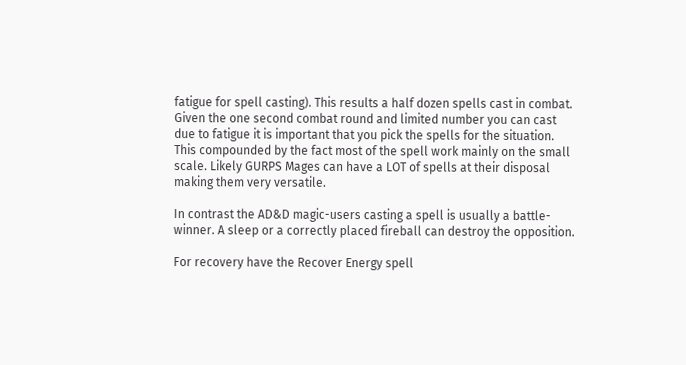fatigue for spell casting). This results a half dozen spells cast in combat. Given the one second combat round and limited number you can cast due to fatigue it is important that you pick the spells for the situation. This compounded by the fact most of the spell work mainly on the small scale. Likely GURPS Mages can have a LOT of spells at their disposal making them very versatile.

In contrast the AD&D magic-users casting a spell is usually a battle-winner. A sleep or a correctly placed fireball can destroy the opposition.

For recovery have the Recover Energy spell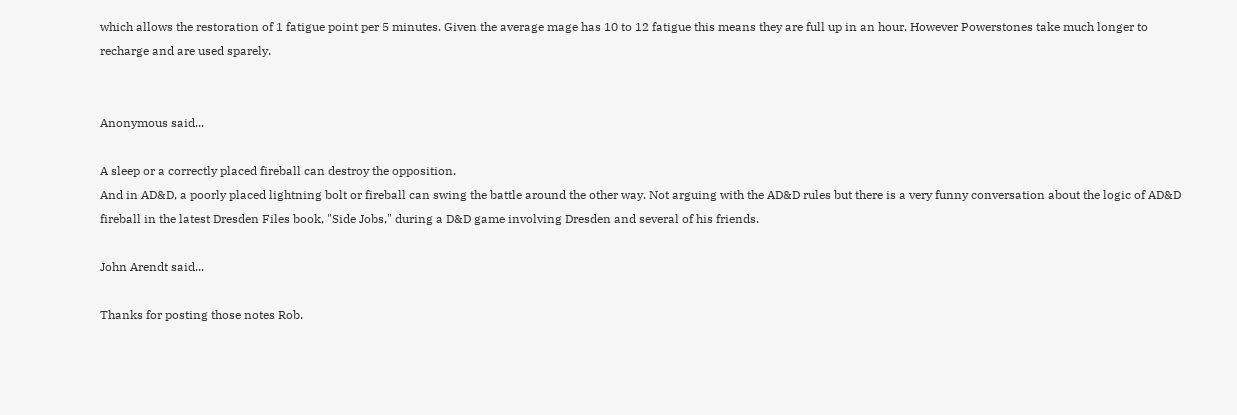which allows the restoration of 1 fatigue point per 5 minutes. Given the average mage has 10 to 12 fatigue this means they are full up in an hour. However Powerstones take much longer to recharge and are used sparely.


Anonymous said...

A sleep or a correctly placed fireball can destroy the opposition.
And in AD&D, a poorly placed lightning bolt or fireball can swing the battle around the other way. Not arguing with the AD&D rules but there is a very funny conversation about the logic of AD&D fireball in the latest Dresden Files book, "Side Jobs," during a D&D game involving Dresden and several of his friends.

John Arendt said...

Thanks for posting those notes Rob.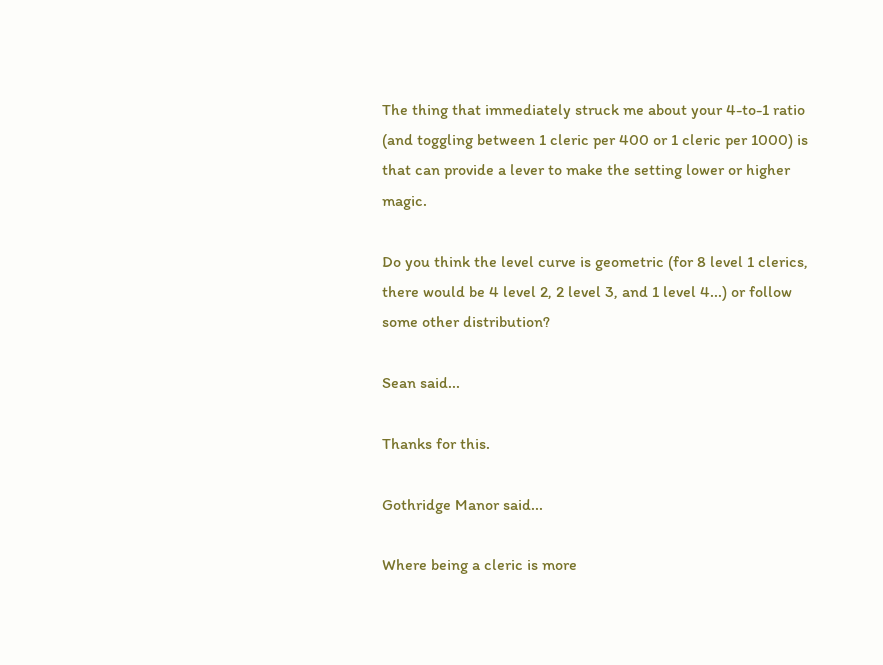The thing that immediately struck me about your 4-to-1 ratio (and toggling between 1 cleric per 400 or 1 cleric per 1000) is that can provide a lever to make the setting lower or higher magic.

Do you think the level curve is geometric (for 8 level 1 clerics, there would be 4 level 2, 2 level 3, and 1 level 4...) or follow some other distribution?

Sean said...

Thanks for this.

Gothridge Manor said...

Where being a cleric is more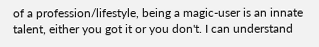of a profession/lifestyle, being a magic-user is an innate talent, either you got it or you don't. I can understand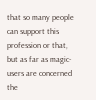that so many people can support this profession or that, but as far as magic-users are concerned the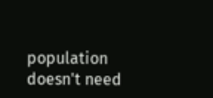population doesn't need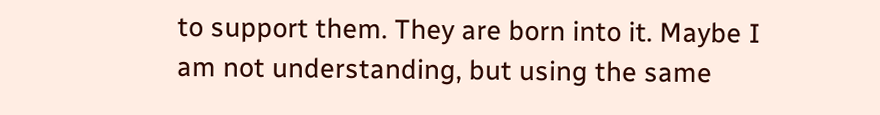to support them. They are born into it. Maybe I am not understanding, but using the same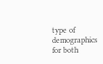type of demographics for both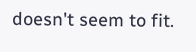doesn't seem to fit.